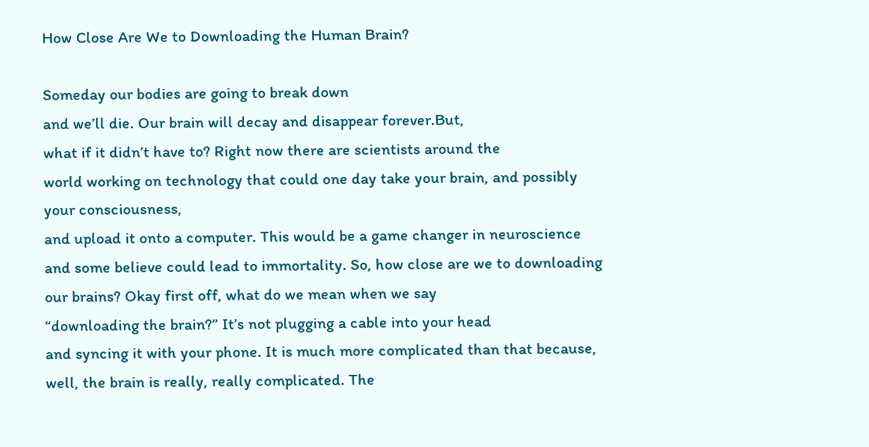How Close Are We to Downloading the Human Brain?

Someday our bodies are going to break down
and we’ll die. Our brain will decay and disappear forever.But,
what if it didn’t have to? Right now there are scientists around the
world working on technology that could one day take your brain, and possibly your consciousness,
and upload it onto a computer. This would be a game changer in neuroscience
and some believe could lead to immortality. So, how close are we to downloading our brains? Okay first off, what do we mean when we say
“downloading the brain?” It’s not plugging a cable into your head
and syncing it with your phone. It is much more complicated than that because,
well, the brain is really, really complicated. The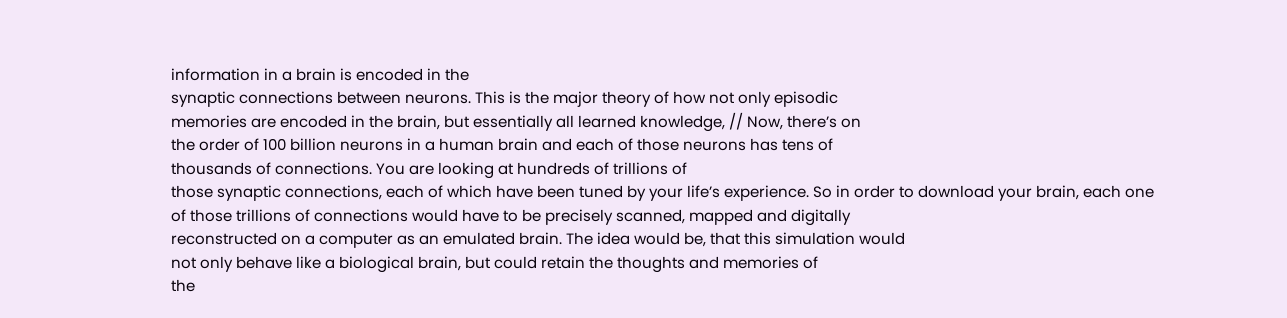information in a brain is encoded in the
synaptic connections between neurons. This is the major theory of how not only episodic
memories are encoded in the brain, but essentially all learned knowledge, // Now, there’s on
the order of 100 billion neurons in a human brain and each of those neurons has tens of
thousands of connections. You are looking at hundreds of trillions of
those synaptic connections, each of which have been tuned by your life’s experience. So in order to download your brain, each one
of those trillions of connections would have to be precisely scanned, mapped and digitally
reconstructed on a computer as an emulated brain. The idea would be, that this simulation would
not only behave like a biological brain, but could retain the thoughts and memories of
the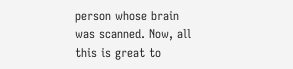person whose brain was scanned. Now, all this is great to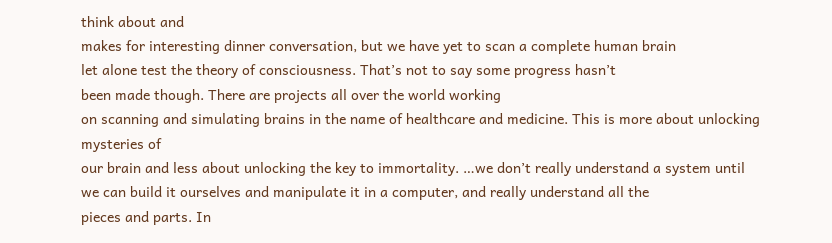think about and
makes for interesting dinner conversation, but we have yet to scan a complete human brain
let alone test the theory of consciousness. That’s not to say some progress hasn’t
been made though. There are projects all over the world working
on scanning and simulating brains in the name of healthcare and medicine. This is more about unlocking mysteries of
our brain and less about unlocking the key to immortality. …we don’t really understand a system until
we can build it ourselves and manipulate it in a computer, and really understand all the
pieces and parts. In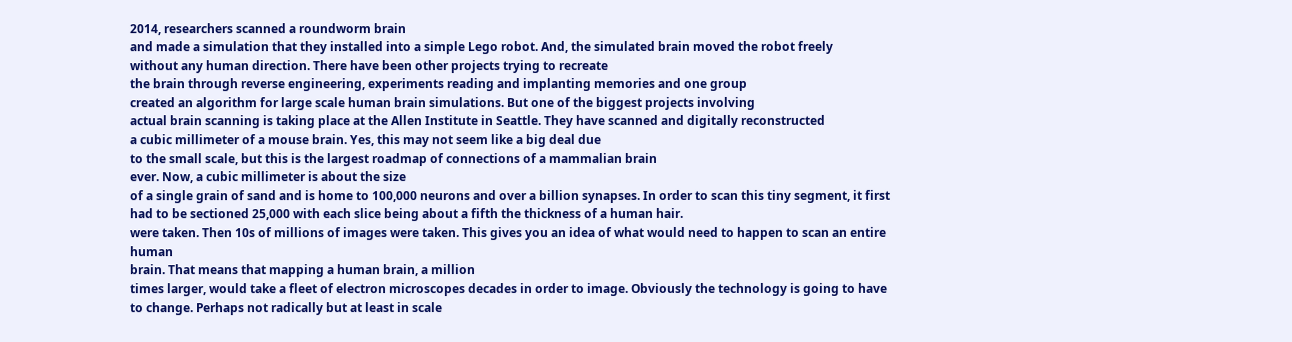2014, researchers scanned a roundworm brain
and made a simulation that they installed into a simple Lego robot. And, the simulated brain moved the robot freely
without any human direction. There have been other projects trying to recreate
the brain through reverse engineering, experiments reading and implanting memories and one group
created an algorithm for large scale human brain simulations. But one of the biggest projects involving
actual brain scanning is taking place at the Allen Institute in Seattle. They have scanned and digitally reconstructed
a cubic millimeter of a mouse brain. Yes, this may not seem like a big deal due
to the small scale, but this is the largest roadmap of connections of a mammalian brain
ever. Now, a cubic millimeter is about the size
of a single grain of sand and is home to 100,000 neurons and over a billion synapses. In order to scan this tiny segment, it first
had to be sectioned 25,000 with each slice being about a fifth the thickness of a human hair.
were taken. Then 10s of millions of images were taken. This gives you an idea of what would need to happen to scan an entire human
brain. That means that mapping a human brain, a million
times larger, would take a fleet of electron microscopes decades in order to image. Obviously the technology is going to have
to change. Perhaps not radically but at least in scale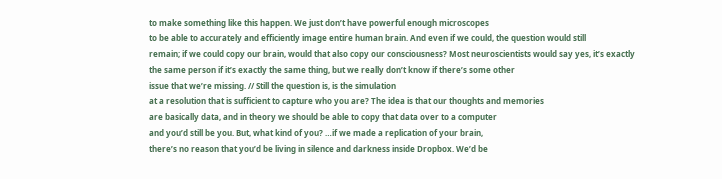to make something like this happen. We just don’t have powerful enough microscopes
to be able to accurately and efficiently image entire human brain. And even if we could, the question would still
remain; if we could copy our brain, would that also copy our consciousness? Most neuroscientists would say yes, it’s exactly
the same person if it’s exactly the same thing, but we really don’t know if there’s some other
issue that we’re missing. // Still the question is, is the simulation
at a resolution that is sufficient to capture who you are? The idea is that our thoughts and memories
are basically data, and in theory we should be able to copy that data over to a computer
and you’d still be you. But, what kind of you? …if we made a replication of your brain,
there’s no reason that you’d be living in silence and darkness inside Dropbox. We’d be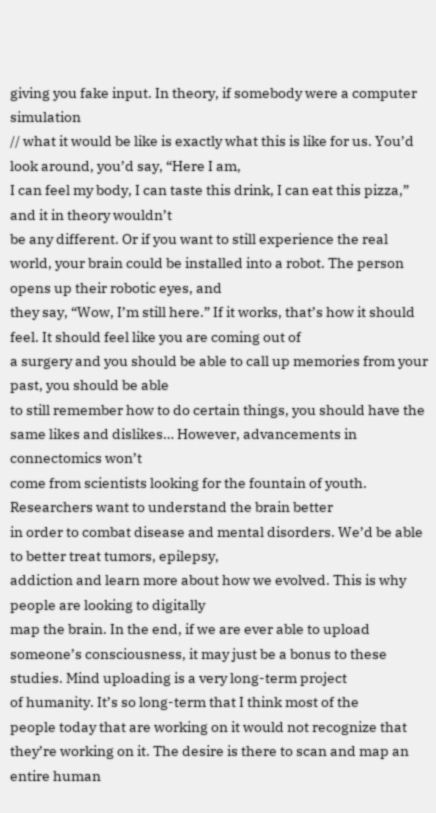giving you fake input. In theory, if somebody were a computer simulation
// what it would be like is exactly what this is like for us. You’d look around, you’d say, “Here I am,
I can feel my body, I can taste this drink, I can eat this pizza,” and it in theory wouldn’t
be any different. Or if you want to still experience the real
world, your brain could be installed into a robot. The person opens up their robotic eyes, and
they say, “Wow, I’m still here.” If it works, that’s how it should feel. It should feel like you are coming out of
a surgery and you should be able to call up memories from your past, you should be able
to still remember how to do certain things, you should have the same likes and dislikes… However, advancements in connectomics won’t
come from scientists looking for the fountain of youth. Researchers want to understand the brain better
in order to combat disease and mental disorders. We’d be able to better treat tumors, epilepsy,
addiction and learn more about how we evolved. This is why people are looking to digitally
map the brain. In the end, if we are ever able to upload
someone’s consciousness, it may just be a bonus to these studies. Mind uploading is a very long-term project
of humanity. It’s so long-term that I think most of the
people today that are working on it would not recognize that they’re working on it. The desire is there to scan and map an
entire human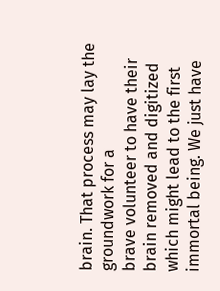brain. That process may lay the groundwork for a
brave volunteer to have their brain removed and digitized which might lead to the first
immortal being. We just have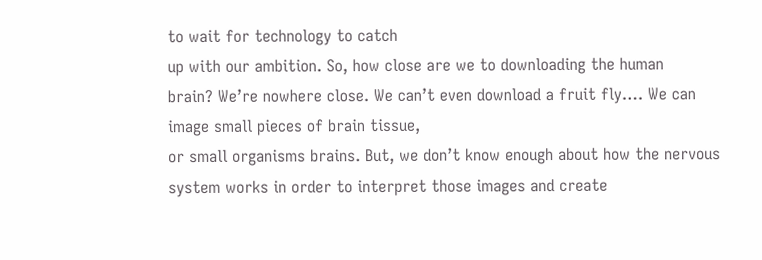to wait for technology to catch
up with our ambition. So, how close are we to downloading the human
brain? We’re nowhere close. We can’t even download a fruit fly…. We can image small pieces of brain tissue,
or small organisms brains. But, we don’t know enough about how the nervous
system works in order to interpret those images and create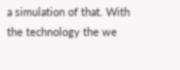a simulation of that. With the technology the we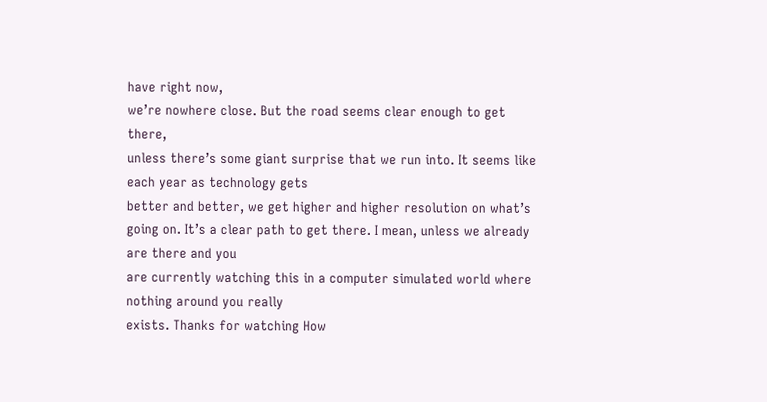have right now,
we’re nowhere close. But the road seems clear enough to get there,
unless there’s some giant surprise that we run into. It seems like each year as technology gets
better and better, we get higher and higher resolution on what’s going on. It’s a clear path to get there. I mean, unless we already are there and you
are currently watching this in a computer simulated world where nothing around you really
exists. Thanks for watching How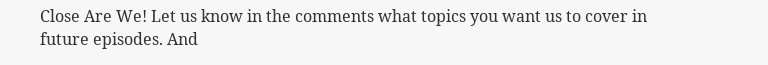Close Are We! Let us know in the comments what topics you want us to cover in future episodes. And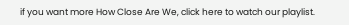if you want more How Close Are We, click here to watch our playlist.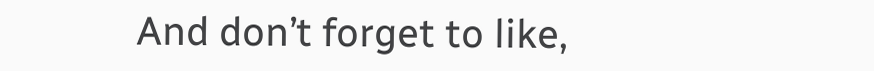And don’t forget to like,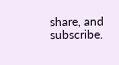share, and subscribe.